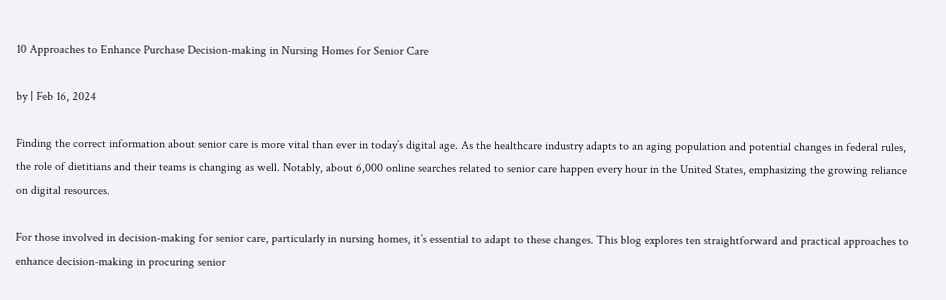10 Approaches to Enhance Purchase Decision-making in Nursing Homes for Senior Care

by | Feb 16, 2024

Finding the correct information about senior care is more vital than ever in today’s digital age. As the healthcare industry adapts to an aging population and potential changes in federal rules, the role of dietitians and their teams is changing as well. Notably, about 6,000 online searches related to senior care happen every hour in the United States, emphasizing the growing reliance on digital resources.

For those involved in decision-making for senior care, particularly in nursing homes, it’s essential to adapt to these changes. This blog explores ten straightforward and practical approaches to enhance decision-making in procuring senior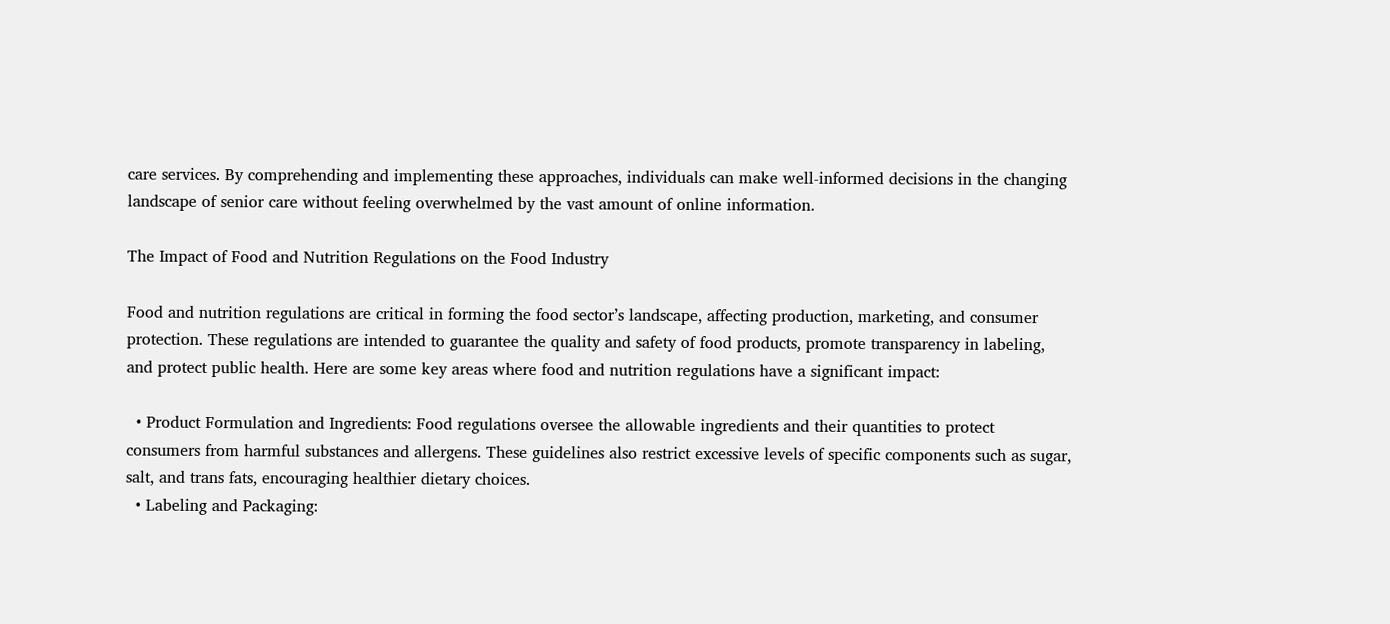care services. By comprehending and implementing these approaches, individuals can make well-informed decisions in the changing landscape of senior care without feeling overwhelmed by the vast amount of online information.

The Impact of Food and Nutrition Regulations on the Food Industry

Food and nutrition regulations are critical in forming the food sector’s landscape, affecting production, marketing, and consumer protection. These regulations are intended to guarantee the quality and safety of food products, promote transparency in labeling, and protect public health. Here are some key areas where food and nutrition regulations have a significant impact:

  • Product Formulation and Ingredients: Food regulations oversee the allowable ingredients and their quantities to protect consumers from harmful substances and allergens. These guidelines also restrict excessive levels of specific components such as sugar, salt, and trans fats, encouraging healthier dietary choices.
  • Labeling and Packaging: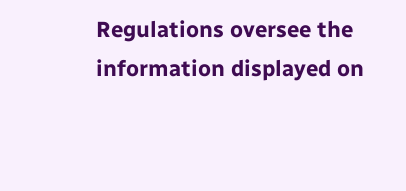Regulations oversee the information displayed on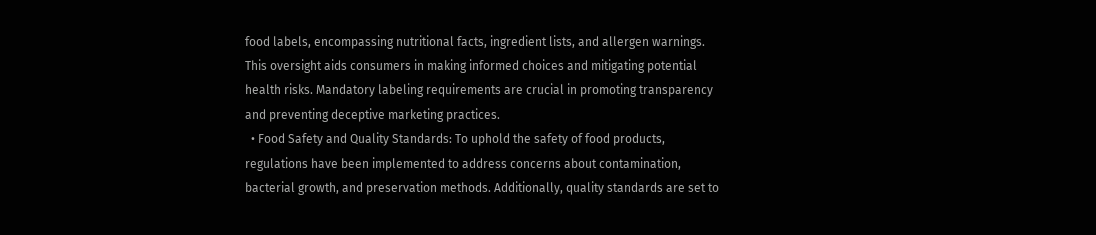food labels, encompassing nutritional facts, ingredient lists, and allergen warnings. This oversight aids consumers in making informed choices and mitigating potential health risks. Mandatory labeling requirements are crucial in promoting transparency and preventing deceptive marketing practices.
  • Food Safety and Quality Standards: To uphold the safety of food products, regulations have been implemented to address concerns about contamination, bacterial growth, and preservation methods. Additionally, quality standards are set to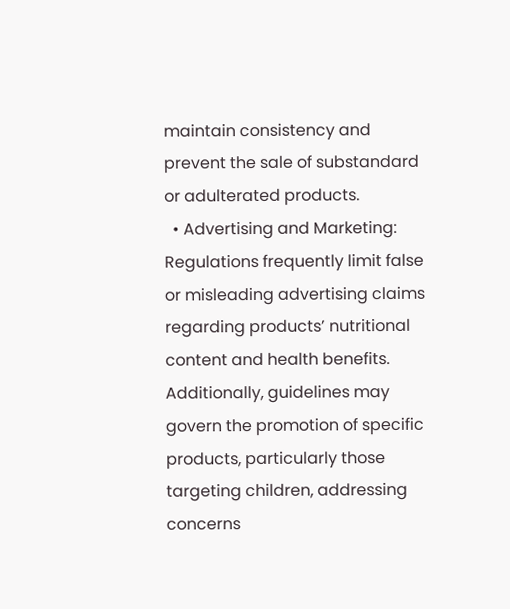maintain consistency and prevent the sale of substandard or adulterated products.
  • Advertising and Marketing: Regulations frequently limit false or misleading advertising claims regarding products’ nutritional content and health benefits. Additionally, guidelines may govern the promotion of specific products, particularly those targeting children, addressing concerns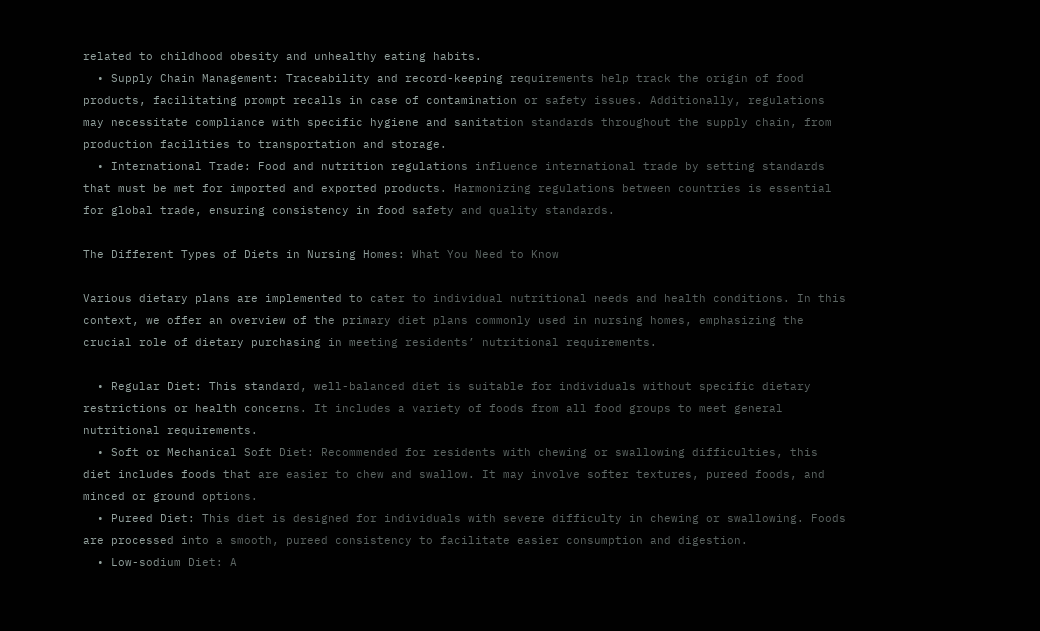related to childhood obesity and unhealthy eating habits.
  • Supply Chain Management: Traceability and record-keeping requirements help track the origin of food products, facilitating prompt recalls in case of contamination or safety issues. Additionally, regulations may necessitate compliance with specific hygiene and sanitation standards throughout the supply chain, from production facilities to transportation and storage.
  • International Trade: Food and nutrition regulations influence international trade by setting standards that must be met for imported and exported products. Harmonizing regulations between countries is essential for global trade, ensuring consistency in food safety and quality standards.

The Different Types of Diets in Nursing Homes: What You Need to Know

Various dietary plans are implemented to cater to individual nutritional needs and health conditions. In this context, we offer an overview of the primary diet plans commonly used in nursing homes, emphasizing the crucial role of dietary purchasing in meeting residents’ nutritional requirements.

  • Regular Diet: This standard, well-balanced diet is suitable for individuals without specific dietary restrictions or health concerns. It includes a variety of foods from all food groups to meet general nutritional requirements.
  • Soft or Mechanical Soft Diet: Recommended for residents with chewing or swallowing difficulties, this diet includes foods that are easier to chew and swallow. It may involve softer textures, pureed foods, and minced or ground options.
  • Pureed Diet: This diet is designed for individuals with severe difficulty in chewing or swallowing. Foods are processed into a smooth, pureed consistency to facilitate easier consumption and digestion.
  • Low-sodium Diet: A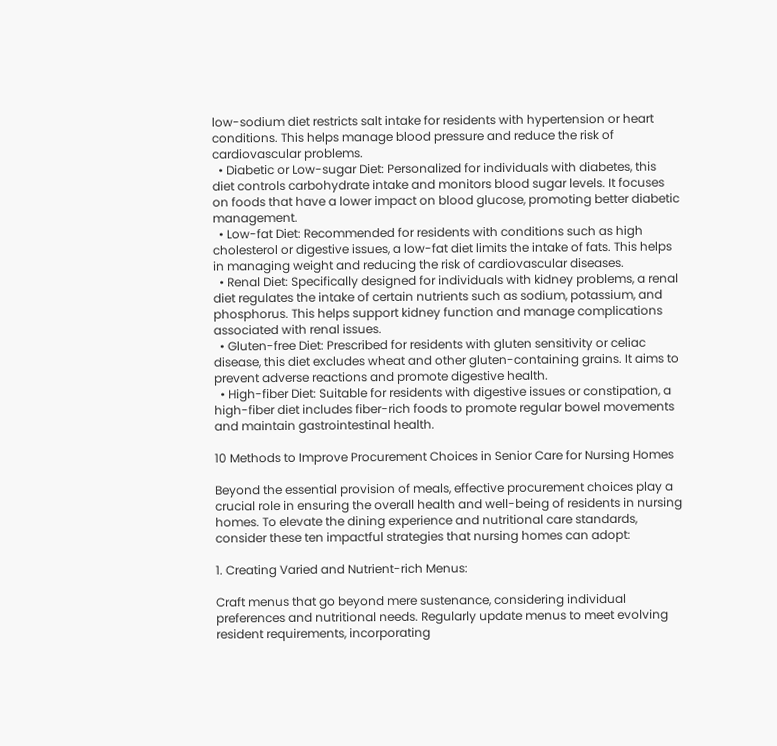low-sodium diet restricts salt intake for residents with hypertension or heart conditions. This helps manage blood pressure and reduce the risk of cardiovascular problems.
  • Diabetic or Low-sugar Diet: Personalized for individuals with diabetes, this diet controls carbohydrate intake and monitors blood sugar levels. It focuses on foods that have a lower impact on blood glucose, promoting better diabetic management.
  • Low-fat Diet: Recommended for residents with conditions such as high cholesterol or digestive issues, a low-fat diet limits the intake of fats. This helps in managing weight and reducing the risk of cardiovascular diseases.
  • Renal Diet: Specifically designed for individuals with kidney problems, a renal diet regulates the intake of certain nutrients such as sodium, potassium, and phosphorus. This helps support kidney function and manage complications associated with renal issues.
  • Gluten-free Diet: Prescribed for residents with gluten sensitivity or celiac disease, this diet excludes wheat and other gluten-containing grains. It aims to prevent adverse reactions and promote digestive health.
  • High-fiber Diet: Suitable for residents with digestive issues or constipation, a high-fiber diet includes fiber-rich foods to promote regular bowel movements and maintain gastrointestinal health.

10 Methods to Improve Procurement Choices in Senior Care for Nursing Homes

Beyond the essential provision of meals, effective procurement choices play a crucial role in ensuring the overall health and well-being of residents in nursing homes. To elevate the dining experience and nutritional care standards, consider these ten impactful strategies that nursing homes can adopt:

1. Creating Varied and Nutrient-rich Menus:

Craft menus that go beyond mere sustenance, considering individual preferences and nutritional needs. Regularly update menus to meet evolving resident requirements, incorporating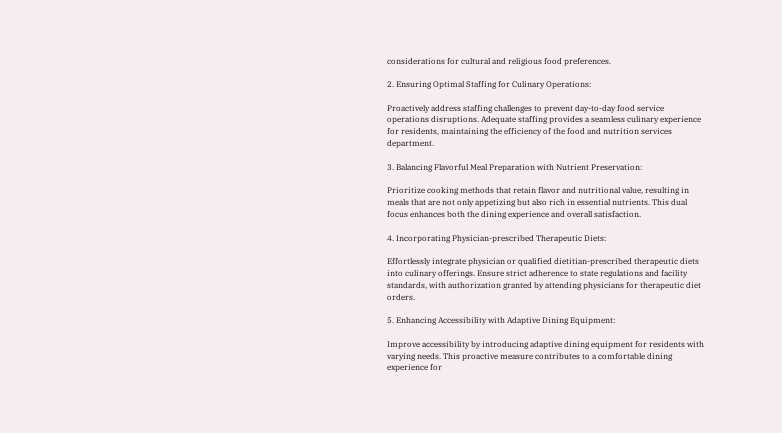considerations for cultural and religious food preferences.

2. Ensuring Optimal Staffing for Culinary Operations:

Proactively address staffing challenges to prevent day-to-day food service operations disruptions. Adequate staffing provides a seamless culinary experience for residents, maintaining the efficiency of the food and nutrition services department.

3. Balancing Flavorful Meal Preparation with Nutrient Preservation:

Prioritize cooking methods that retain flavor and nutritional value, resulting in meals that are not only appetizing but also rich in essential nutrients. This dual focus enhances both the dining experience and overall satisfaction.

4. Incorporating Physician-prescribed Therapeutic Diets:

Effortlessly integrate physician or qualified dietitian-prescribed therapeutic diets into culinary offerings. Ensure strict adherence to state regulations and facility standards, with authorization granted by attending physicians for therapeutic diet orders.

5. Enhancing Accessibility with Adaptive Dining Equipment:

Improve accessibility by introducing adaptive dining equipment for residents with varying needs. This proactive measure contributes to a comfortable dining experience for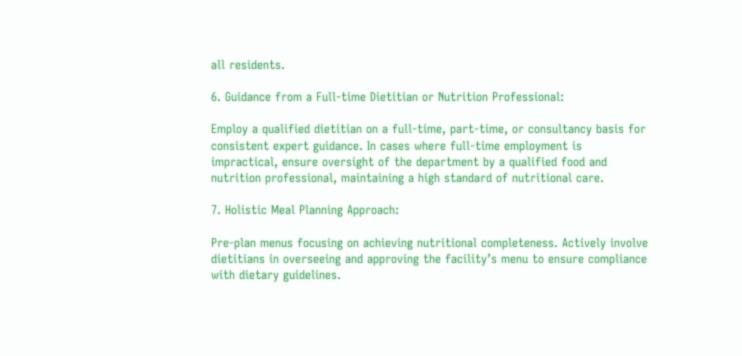all residents.

6. Guidance from a Full-time Dietitian or Nutrition Professional:

Employ a qualified dietitian on a full-time, part-time, or consultancy basis for consistent expert guidance. In cases where full-time employment is impractical, ensure oversight of the department by a qualified food and nutrition professional, maintaining a high standard of nutritional care.

7. Holistic Meal Planning Approach:

Pre-plan menus focusing on achieving nutritional completeness. Actively involve dietitians in overseeing and approving the facility’s menu to ensure compliance with dietary guidelines.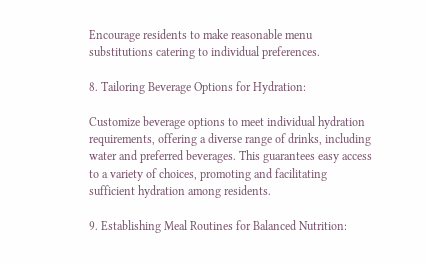Encourage residents to make reasonable menu substitutions catering to individual preferences.

8. Tailoring Beverage Options for Hydration:

Customize beverage options to meet individual hydration requirements, offering a diverse range of drinks, including water and preferred beverages. This guarantees easy access to a variety of choices, promoting and facilitating sufficient hydration among residents.

9. Establishing Meal Routines for Balanced Nutrition: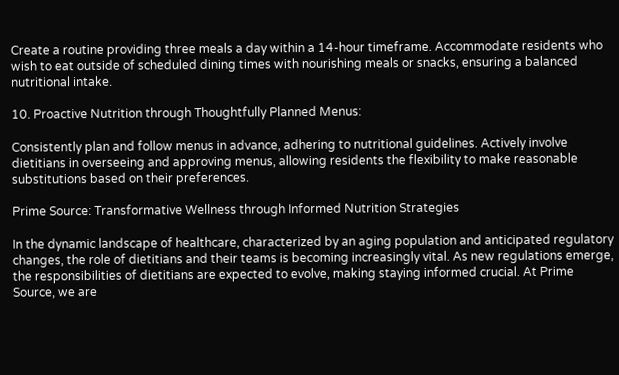Create a routine providing three meals a day within a 14-hour timeframe. Accommodate residents who wish to eat outside of scheduled dining times with nourishing meals or snacks, ensuring a balanced nutritional intake.

10. Proactive Nutrition through Thoughtfully Planned Menus:

Consistently plan and follow menus in advance, adhering to nutritional guidelines. Actively involve dietitians in overseeing and approving menus, allowing residents the flexibility to make reasonable substitutions based on their preferences.

Prime Source: Transformative Wellness through Informed Nutrition Strategies

In the dynamic landscape of healthcare, characterized by an aging population and anticipated regulatory changes, the role of dietitians and their teams is becoming increasingly vital. As new regulations emerge, the responsibilities of dietitians are expected to evolve, making staying informed crucial. At Prime Source, we are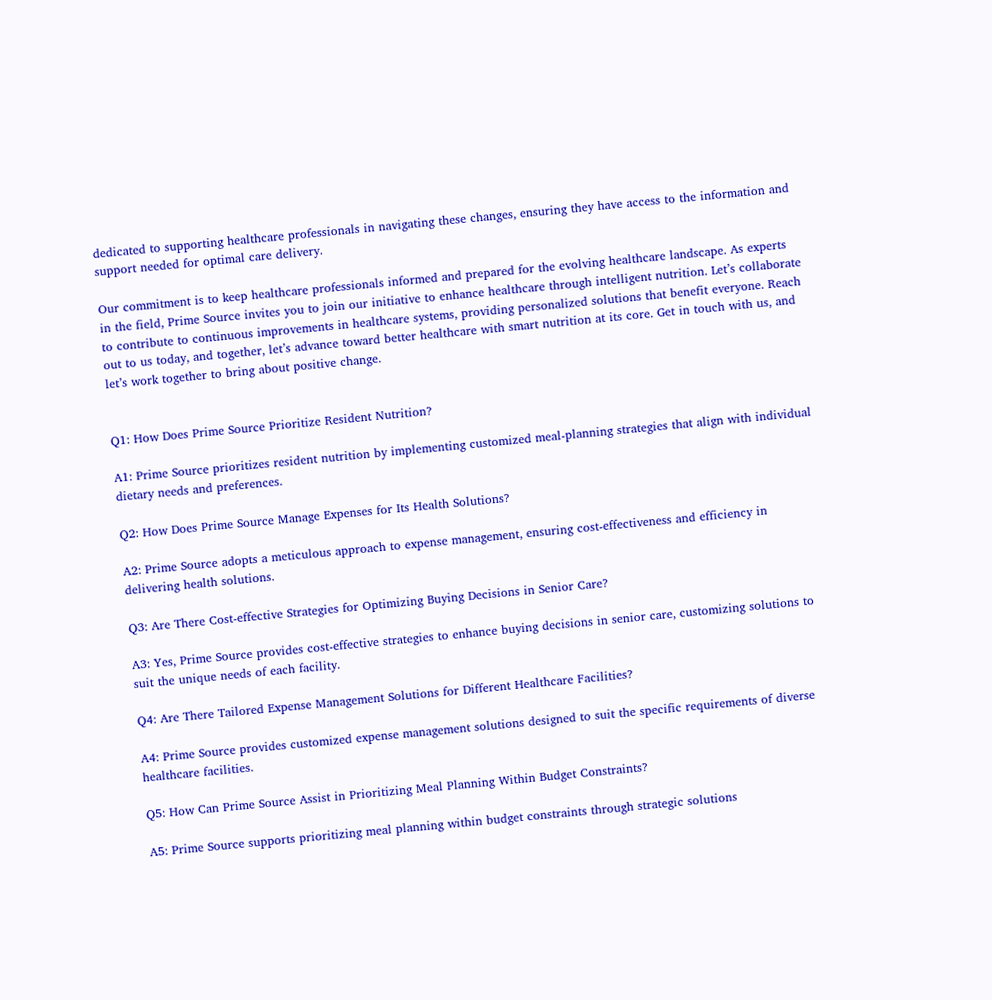dedicated to supporting healthcare professionals in navigating these changes, ensuring they have access to the information and support needed for optimal care delivery.

Our commitment is to keep healthcare professionals informed and prepared for the evolving healthcare landscape. As experts in the field, Prime Source invites you to join our initiative to enhance healthcare through intelligent nutrition. Let’s collaborate to contribute to continuous improvements in healthcare systems, providing personalized solutions that benefit everyone. Reach out to us today, and together, let’s advance toward better healthcare with smart nutrition at its core. Get in touch with us, and let’s work together to bring about positive change.


Q1: How Does Prime Source Prioritize Resident Nutrition?

A1: Prime Source prioritizes resident nutrition by implementing customized meal-planning strategies that align with individual dietary needs and preferences.

Q2: How Does Prime Source Manage Expenses for Its Health Solutions?

A2: Prime Source adopts a meticulous approach to expense management, ensuring cost-effectiveness and efficiency in delivering health solutions.

Q3: Are There Cost-effective Strategies for Optimizing Buying Decisions in Senior Care?

A3: Yes, Prime Source provides cost-effective strategies to enhance buying decisions in senior care, customizing solutions to suit the unique needs of each facility.

Q4: Are There Tailored Expense Management Solutions for Different Healthcare Facilities?

A4: Prime Source provides customized expense management solutions designed to suit the specific requirements of diverse healthcare facilities.

Q5: How Can Prime Source Assist in Prioritizing Meal Planning Within Budget Constraints?

A5: Prime Source supports prioritizing meal planning within budget constraints through strategic solutions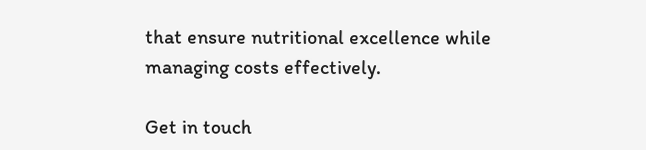that ensure nutritional excellence while managing costs effectively.

Get in touch